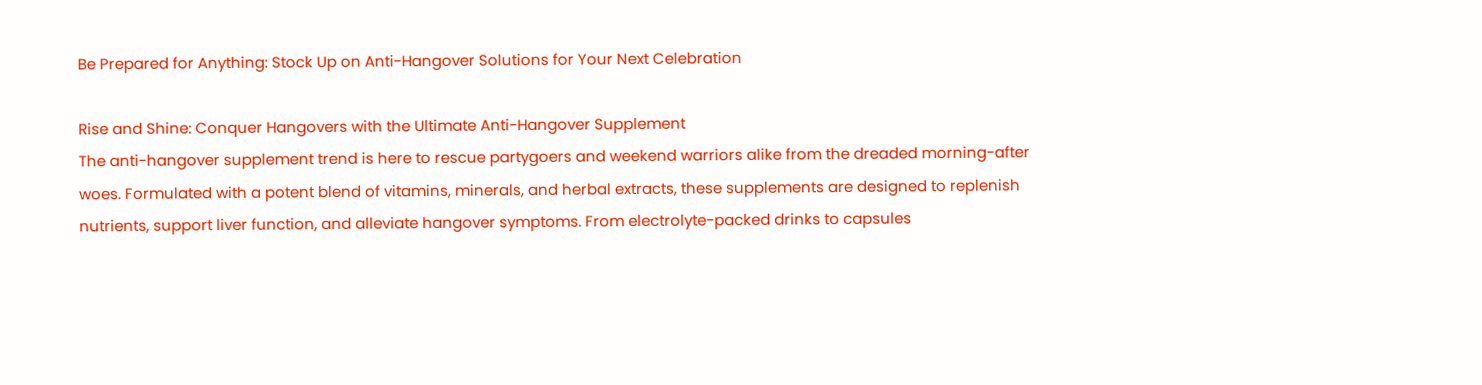Be Prepared for Anything: Stock Up on Anti-Hangover Solutions for Your Next Celebration

Rise and Shine: Conquer Hangovers with the Ultimate Anti-Hangover Supplement
The anti-hangover supplement trend is here to rescue partygoers and weekend warriors alike from the dreaded morning-after woes. Formulated with a potent blend of vitamins, minerals, and herbal extracts, these supplements are designed to replenish nutrients, support liver function, and alleviate hangover symptoms. From electrolyte-packed drinks to capsules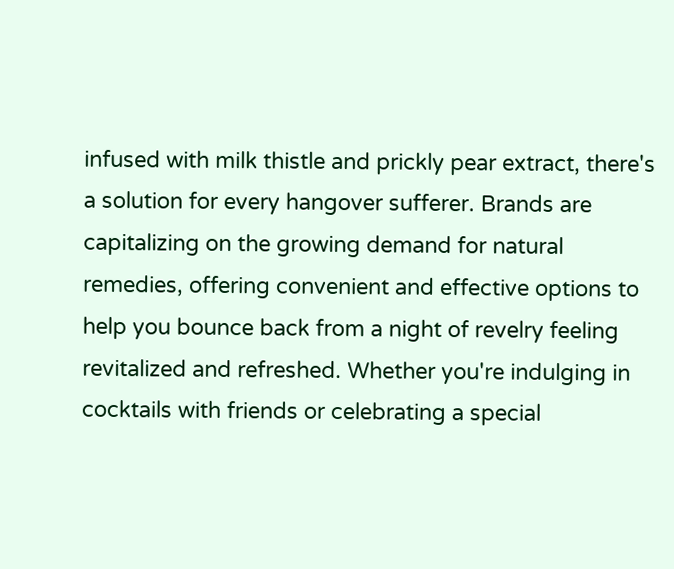infused with milk thistle and prickly pear extract, there's a solution for every hangover sufferer. Brands are capitalizing on the growing demand for natural remedies, offering convenient and effective options to help you bounce back from a night of revelry feeling revitalized and refreshed. Whether you're indulging in cocktails with friends or celebrating a special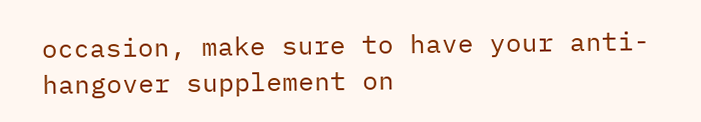occasion, make sure to have your anti-hangover supplement on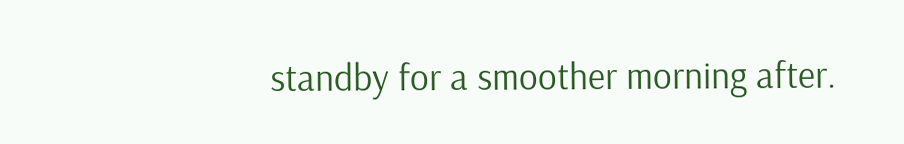standby for a smoother morning after.